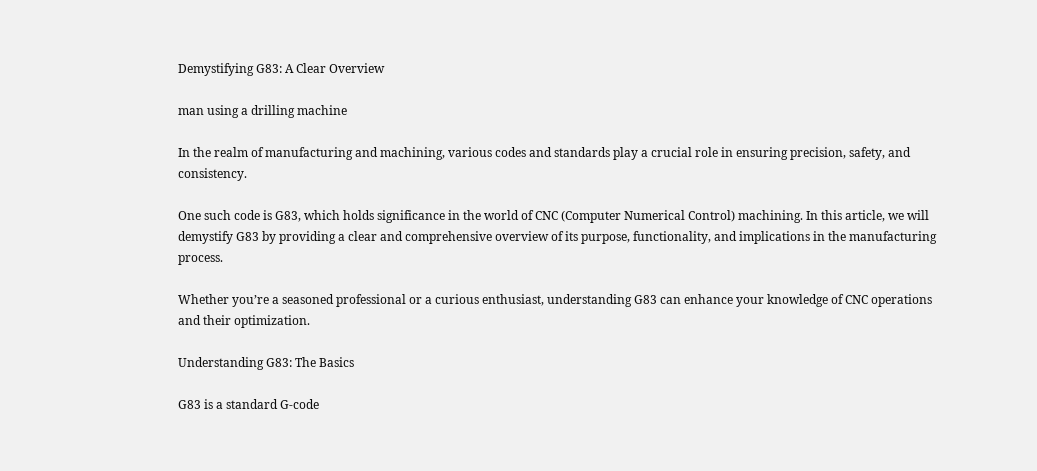Demystifying G83: A Clear Overview

man using a drilling machine

In the realm of manufacturing and machining, various codes and standards play a crucial role in ensuring precision, safety, and consistency.

One such code is G83, which holds significance in the world of CNC (Computer Numerical Control) machining. In this article, we will demystify G83 by providing a clear and comprehensive overview of its purpose, functionality, and implications in the manufacturing process.

Whether you’re a seasoned professional or a curious enthusiast, understanding G83 can enhance your knowledge of CNC operations and their optimization.

Understanding G83: The Basics

G83 is a standard G-code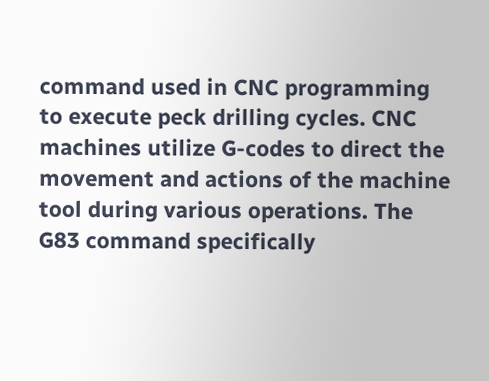command used in CNC programming to execute peck drilling cycles. CNC machines utilize G-codes to direct the movement and actions of the machine tool during various operations. The G83 command specifically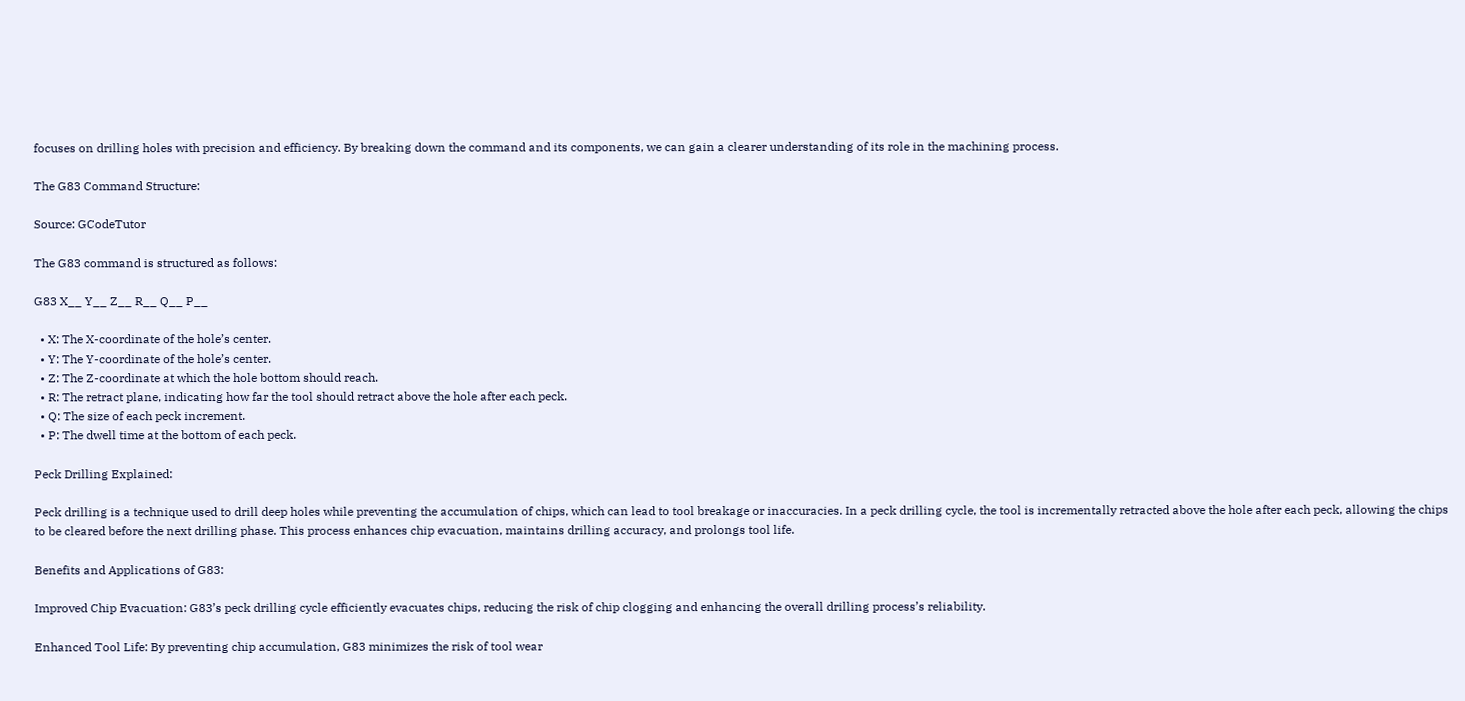focuses on drilling holes with precision and efficiency. By breaking down the command and its components, we can gain a clearer understanding of its role in the machining process.

The G83 Command Structure:

Source: GCodeTutor

The G83 command is structured as follows:

G83 X__ Y__ Z__ R__ Q__ P__

  • X: The X-coordinate of the hole’s center.
  • Y: The Y-coordinate of the hole’s center.
  • Z: The Z-coordinate at which the hole bottom should reach.
  • R: The retract plane, indicating how far the tool should retract above the hole after each peck.
  • Q: The size of each peck increment.
  • P: The dwell time at the bottom of each peck.

Peck Drilling Explained:

Peck drilling is a technique used to drill deep holes while preventing the accumulation of chips, which can lead to tool breakage or inaccuracies. In a peck drilling cycle, the tool is incrementally retracted above the hole after each peck, allowing the chips to be cleared before the next drilling phase. This process enhances chip evacuation, maintains drilling accuracy, and prolongs tool life.

Benefits and Applications of G83:

Improved Chip Evacuation: G83’s peck drilling cycle efficiently evacuates chips, reducing the risk of chip clogging and enhancing the overall drilling process’s reliability.

Enhanced Tool Life: By preventing chip accumulation, G83 minimizes the risk of tool wear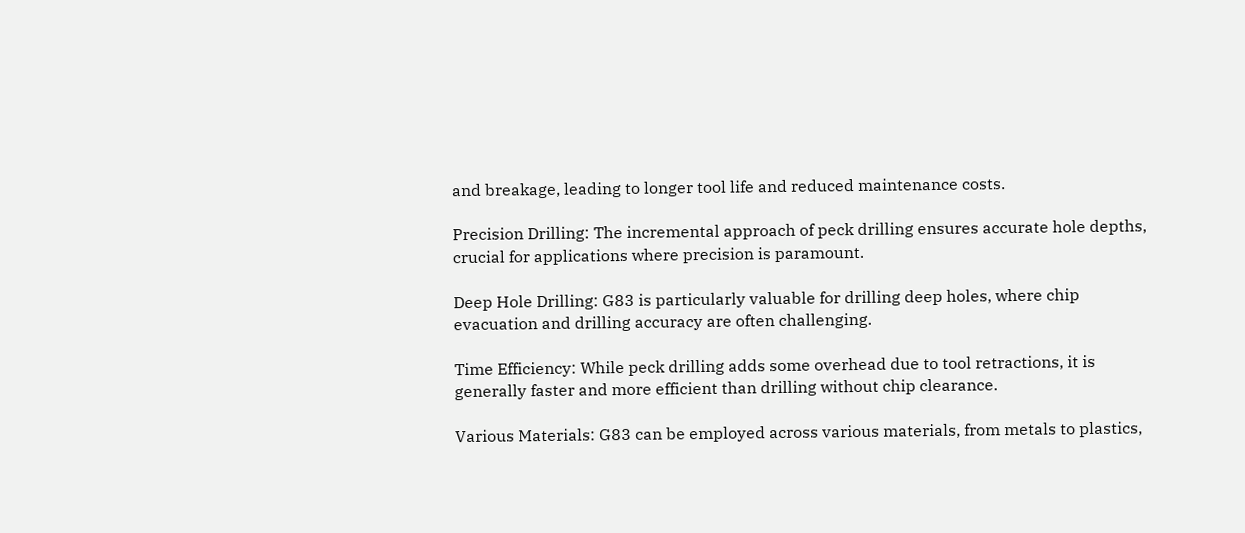and breakage, leading to longer tool life and reduced maintenance costs.

Precision Drilling: The incremental approach of peck drilling ensures accurate hole depths, crucial for applications where precision is paramount.

Deep Hole Drilling: G83 is particularly valuable for drilling deep holes, where chip evacuation and drilling accuracy are often challenging.

Time Efficiency: While peck drilling adds some overhead due to tool retractions, it is generally faster and more efficient than drilling without chip clearance.

Various Materials: G83 can be employed across various materials, from metals to plastics,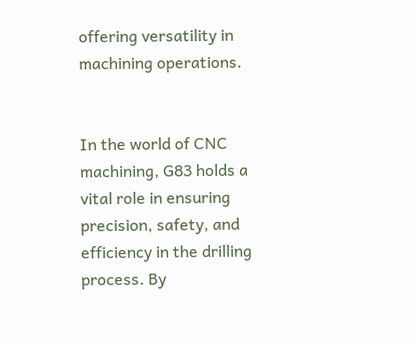offering versatility in machining operations.


In the world of CNC machining, G83 holds a vital role in ensuring precision, safety, and efficiency in the drilling process. By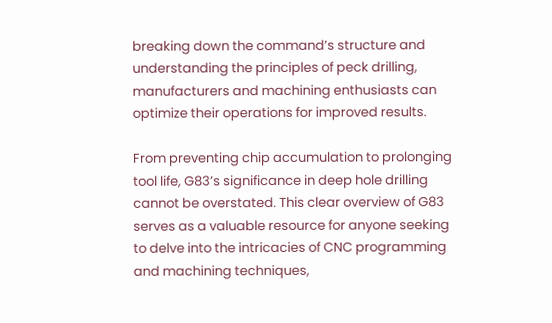breaking down the command’s structure and understanding the principles of peck drilling, manufacturers and machining enthusiasts can optimize their operations for improved results.

From preventing chip accumulation to prolonging tool life, G83’s significance in deep hole drilling cannot be overstated. This clear overview of G83 serves as a valuable resource for anyone seeking to delve into the intricacies of CNC programming and machining techniques,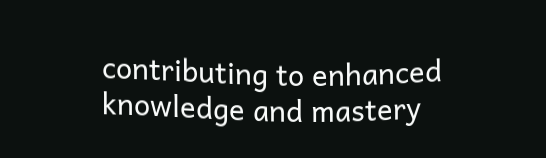contributing to enhanced knowledge and mastery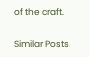of the craft.

Similar Posts